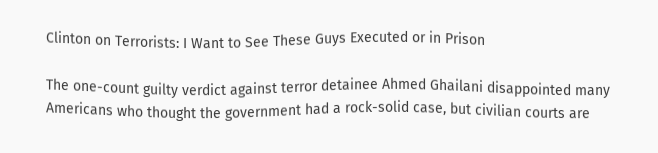Clinton on Terrorists: I Want to See These Guys Executed or in Prison

The one-count guilty verdict against terror detainee Ahmed Ghailani disappointed many Americans who thought the government had a rock-solid case, but civilian courts are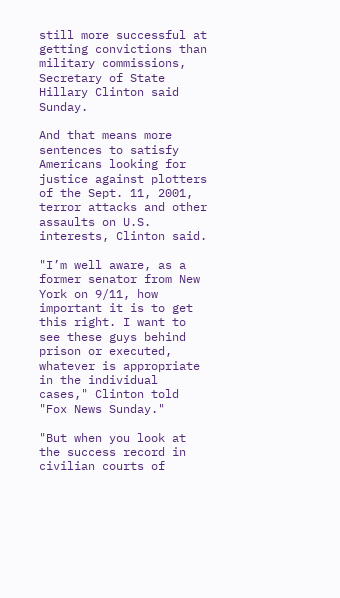still more successful at getting convictions than military commissions, Secretary of State Hillary Clinton said Sunday.

And that means more sentences to satisfy Americans looking for justice against plotters of the Sept. 11, 2001, terror attacks and other assaults on U.S. interests, Clinton said.

"I’m well aware, as a former senator from New York on 9/11, how important it is to get this right. I want to see these guys behind prison or executed, whatever is appropriate in the individual cases," Clinton told "Fox News Sunday."

"But when you look at the success record in civilian courts of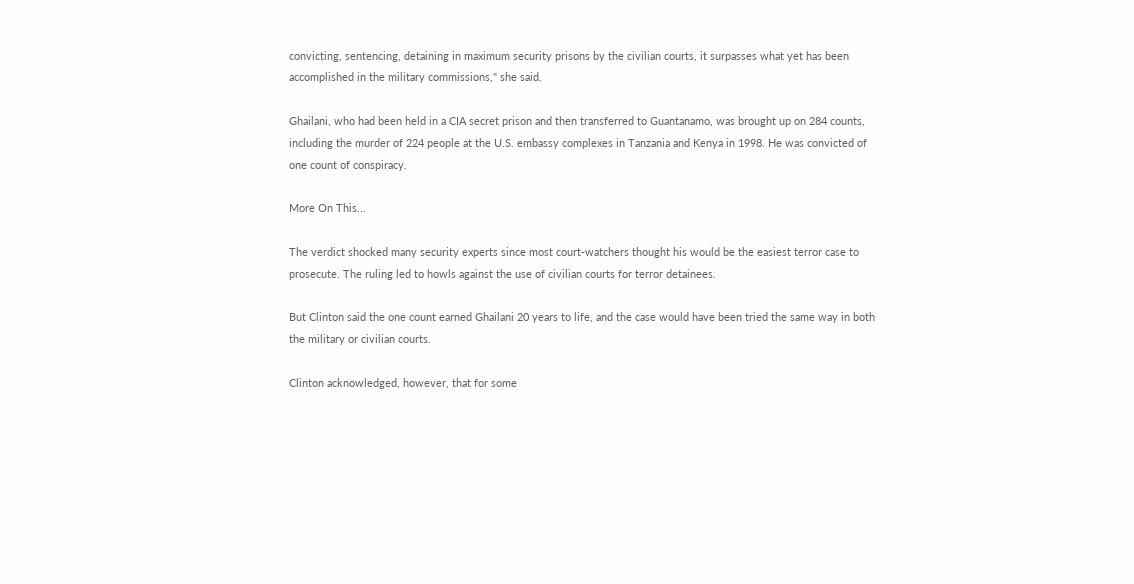convicting, sentencing, detaining in maximum security prisons by the civilian courts, it surpasses what yet has been accomplished in the military commissions," she said.

Ghailani, who had been held in a CIA secret prison and then transferred to Guantanamo, was brought up on 284 counts, including the murder of 224 people at the U.S. embassy complexes in Tanzania and Kenya in 1998. He was convicted of one count of conspiracy.

More On This...

The verdict shocked many security experts since most court-watchers thought his would be the easiest terror case to prosecute. The ruling led to howls against the use of civilian courts for terror detainees.

But Clinton said the one count earned Ghailani 20 years to life, and the case would have been tried the same way in both the military or civilian courts.

Clinton acknowledged, however, that for some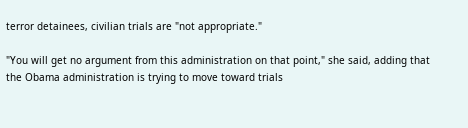terror detainees, civilian trials are "not appropriate."

"You will get no argument from this administration on that point," she said, adding that the Obama administration is trying to move toward trials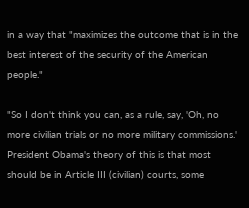in a way that "maximizes the outcome that is in the best interest of the security of the American people."

"So I don't think you can, as a rule, say, 'Oh, no more civilian trials or no more military commissions.' President Obama's theory of this is that most should be in Article III (civilian) courts, some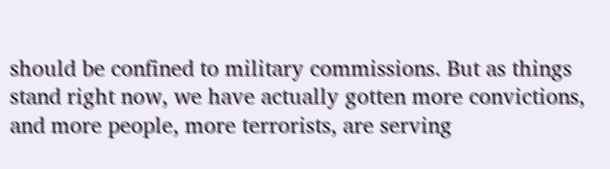should be confined to military commissions. But as things stand right now, we have actually gotten more convictions, and more people, more terrorists, are serving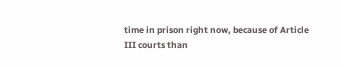time in prison right now, because of Article III courts than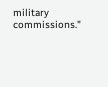military commissions."